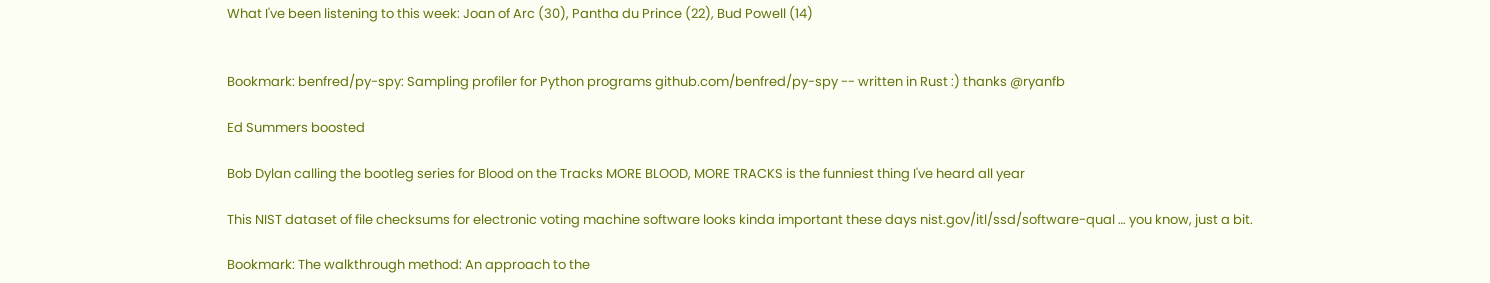What I've been listening to this week: Joan of Arc (30), Pantha du Prince (22), Bud Powell (14)


Bookmark: benfred/py-spy: Sampling profiler for Python programs github.com/benfred/py-spy -- written in Rust :) thanks @ryanfb

Ed Summers boosted

Bob Dylan calling the bootleg series for Blood on the Tracks MORE BLOOD, MORE TRACKS is the funniest thing I've heard all year

This NIST dataset of file checksums for electronic voting machine software looks kinda important these days nist.gov/itl/ssd/software-qual … you know, just a bit.

Bookmark: The walkthrough method: An approach to the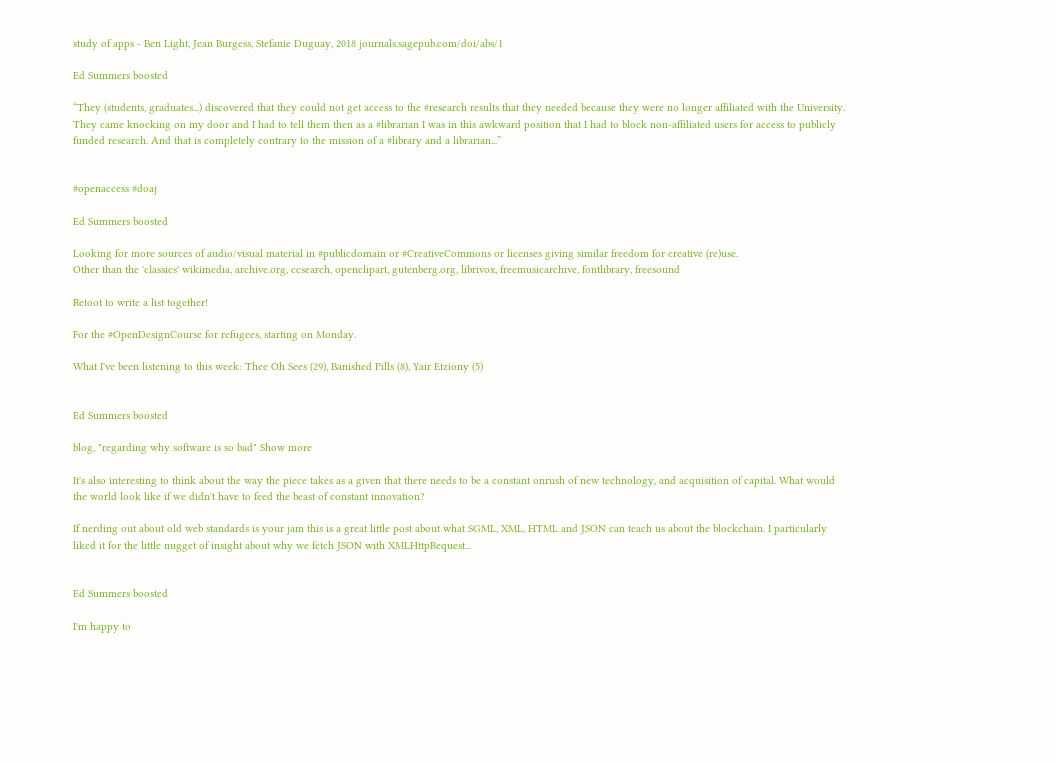study of apps - Ben Light, Jean Burgess, Stefanie Duguay, 2018 journals.sagepub.com/doi/abs/1

Ed Summers boosted

“They (students, graduates...) discovered that they could not get access to the #research results that they needed because they were no longer affiliated with the University. They came knocking on my door and I had to tell them then as a #librarian I was in this awkward position that I had to block non-affiliated users for access to publicly funded research. And that is completely contrary to the mission of a #library and a librarian...”


#openaccess #doaj

Ed Summers boosted

Looking for more sources of audio/visual material in #publicdomain or #CreativeCommons or licenses giving similar freedom for creative (re)use.
Other than the 'classics' wikimedia, archive.org, ccsearch, openclipart, gutenberg.org, librivox, freemusicarchive, fontlibrary, freesound

Retoot to write a list together!

For the #OpenDesignCourse for refugees, starting on Monday.

What I've been listening to this week: Thee Oh Sees (29), Banished Pills (8), Yair Etziony (5)


Ed Summers boosted

blog, "regarding why software is so bad" Show more

It's also interesting to think about the way the piece takes as a given that there needs to be a constant onrush of new technology, and acquisition of capital. What would the world look like if we didn't have to feed the beast of constant innovation?

If nerding out about old web standards is your jam this is a great little post about what SGML, XML, HTML and JSON can teach us about the blockchain. I particularly liked it for the little nugget of insight about why we fetch JSON with XMLHttpRequest...


Ed Summers boosted

I'm happy to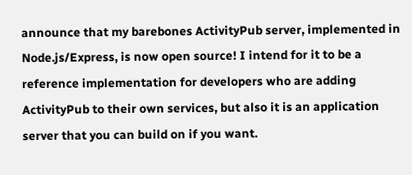announce that my barebones ActivityPub server, implemented in Node.js/Express, is now open source! I intend for it to be a reference implementation for developers who are adding ActivityPub to their own services, but also it is an application server that you can build on if you want.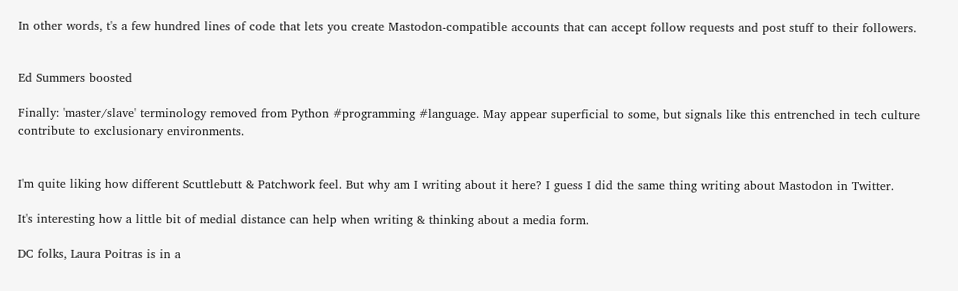In other words, t's a few hundred lines of code that lets you create Mastodon-compatible accounts that can accept follow requests and post stuff to their followers.


Ed Summers boosted

Finally: 'master/slave' terminology removed from Python #programming #language. May appear superficial to some, but signals like this entrenched in tech culture contribute to exclusionary environments.


I'm quite liking how different Scuttlebutt & Patchwork feel. But why am I writing about it here? I guess I did the same thing writing about Mastodon in Twitter.

It's interesting how a little bit of medial distance can help when writing & thinking about a media form.

DC folks, Laura Poitras is in a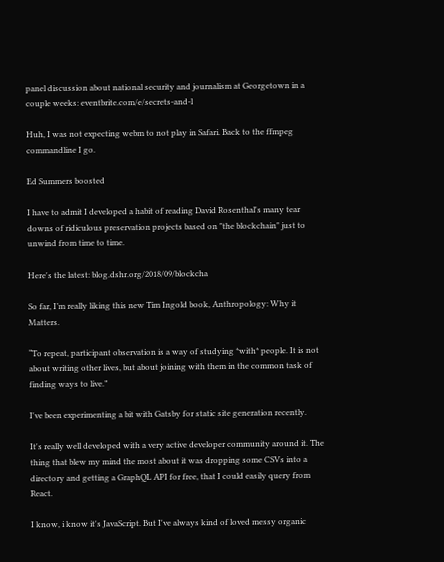panel discussion about national security and journalism at Georgetown in a couple weeks: eventbrite.com/e/secrets-and-l

Huh, I was not expecting webm to not play in Safari. Back to the ffmpeg commandline I go.

Ed Summers boosted

I have to admit I developed a habit of reading David Rosenthal's many tear downs of ridiculous preservation projects based on "the blockchain" just to unwind from time to time.

Here's the latest: blog.dshr.org/2018/09/blockcha

So far, I’m really liking this new Tim Ingold book, Anthropology: Why it Matters.

“To repeat, participant observation is a way of studying *with* people. It is not about writing other lives, but about joining with them in the common task of finding ways to live.”

I've been experimenting a bit with Gatsby for static site generation recently.

It's really well developed with a very active developer community around it. The thing that blew my mind the most about it was dropping some CSVs into a directory and getting a GraphQL API for free, that I could easily query from React.

I know, i know it's JavaScript. But I've always kind of loved messy organic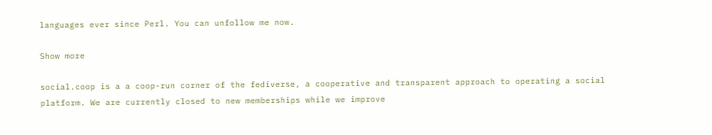languages ever since Perl. You can unfollow me now.

Show more

social.coop is a a coop-run corner of the fediverse, a cooperative and transparent approach to operating a social platform. We are currently closed to new memberships while we improve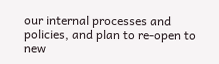our internal processes and policies, and plan to re-open to new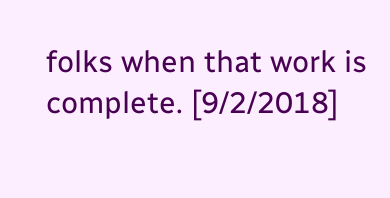folks when that work is complete. [9/2/2018]